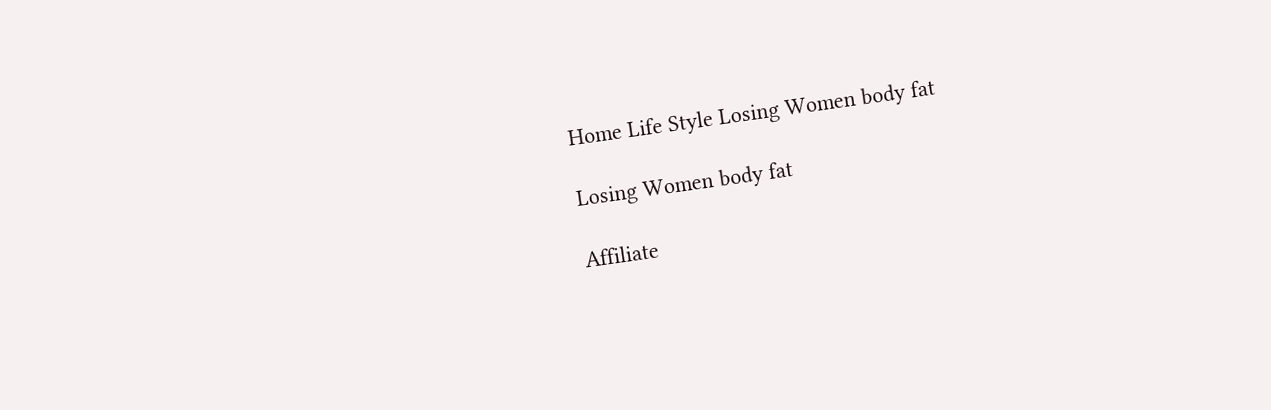Home Life Style Losing Women body fat

Losing Women body fat

Affiliate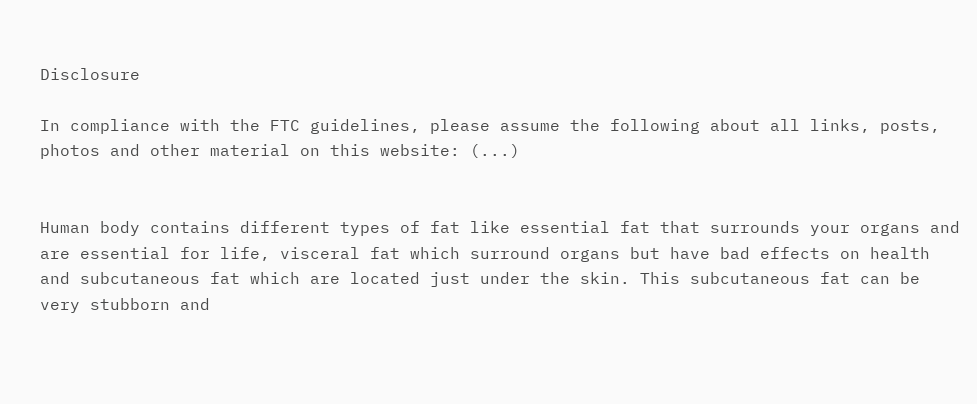Disclosure

In compliance with the FTC guidelines, please assume the following about all links, posts, photos and other material on this website: (...)


Human body contains different types of fat like essential fat that surrounds your organs and are essential for life, visceral fat which surround organs but have bad effects on health and subcutaneous fat which are located just under the skin. This subcutaneous fat can be very stubborn and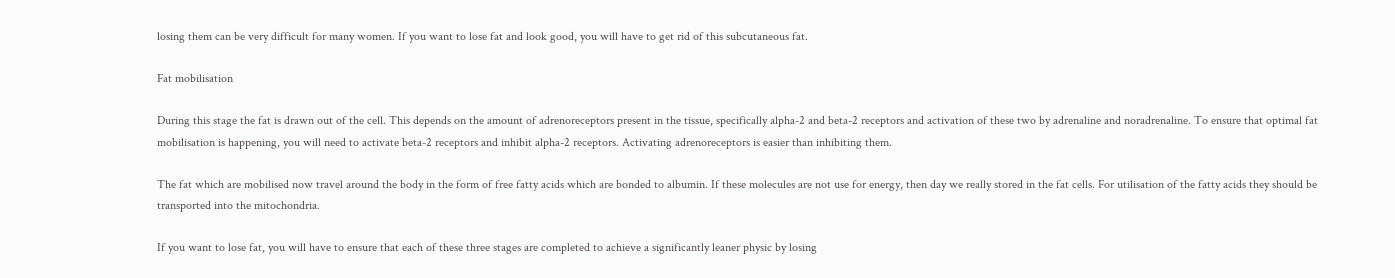losing them can be very difficult for many women. If you want to lose fat and look good, you will have to get rid of this subcutaneous fat.

Fat mobilisation

During this stage the fat is drawn out of the cell. This depends on the amount of adrenoreceptors present in the tissue, specifically alpha-2 and beta-2 receptors and activation of these two by adrenaline and noradrenaline. To ensure that optimal fat mobilisation is happening, you will need to activate beta-2 receptors and inhibit alpha-2 receptors. Activating adrenoreceptors is easier than inhibiting them.

The fat which are mobilised now travel around the body in the form of free fatty acids which are bonded to albumin. If these molecules are not use for energy, then day we really stored in the fat cells. For utilisation of the fatty acids they should be transported into the mitochondria.

If you want to lose fat, you will have to ensure that each of these three stages are completed to achieve a significantly leaner physic by losing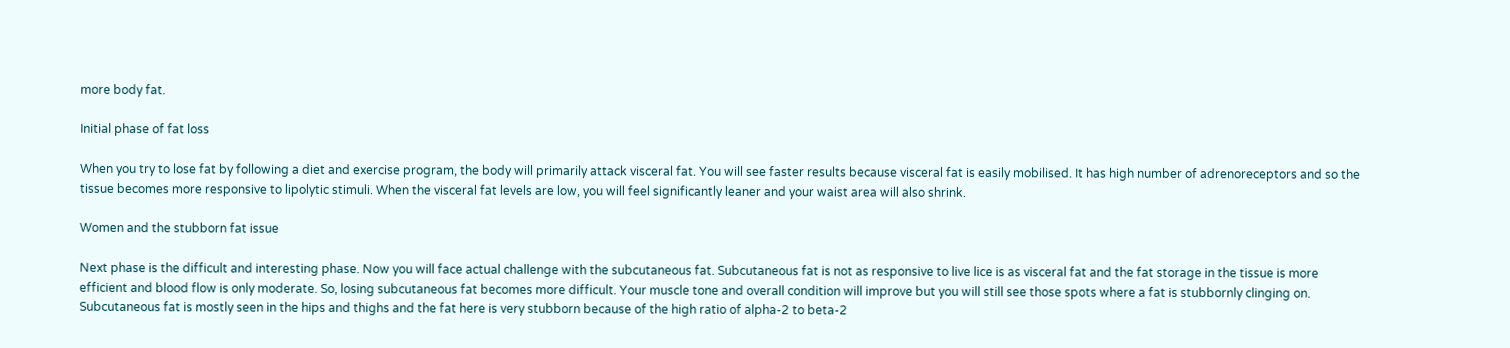more body fat.

Initial phase of fat loss

When you try to lose fat by following a diet and exercise program, the body will primarily attack visceral fat. You will see faster results because visceral fat is easily mobilised. It has high number of adrenoreceptors and so the tissue becomes more responsive to lipolytic stimuli. When the visceral fat levels are low, you will feel significantly leaner and your waist area will also shrink.

Women and the stubborn fat issue

Next phase is the difficult and interesting phase. Now you will face actual challenge with the subcutaneous fat. Subcutaneous fat is not as responsive to live lice is as visceral fat and the fat storage in the tissue is more efficient and blood flow is only moderate. So, losing subcutaneous fat becomes more difficult. Your muscle tone and overall condition will improve but you will still see those spots where a fat is stubbornly clinging on. Subcutaneous fat is mostly seen in the hips and thighs and the fat here is very stubborn because of the high ratio of alpha-2 to beta-2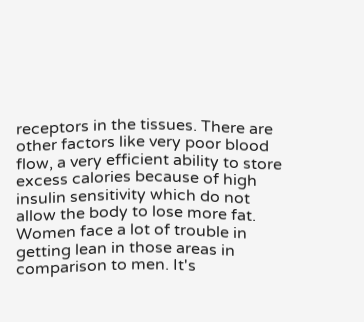receptors in the tissues. There are other factors like very poor blood flow, a very efficient ability to store excess calories because of high insulin sensitivity which do not allow the body to lose more fat. Women face a lot of trouble in getting lean in those areas in comparison to men. It's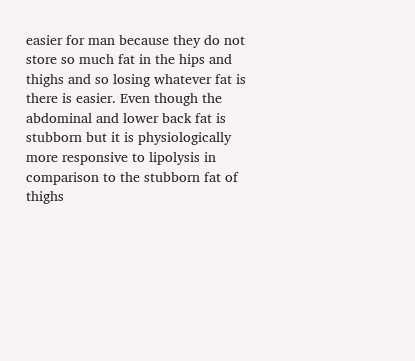easier for man because they do not store so much fat in the hips and thighs and so losing whatever fat is there is easier. Even though the abdominal and lower back fat is stubborn but it is physiologically more responsive to lipolysis in comparison to the stubborn fat of thighs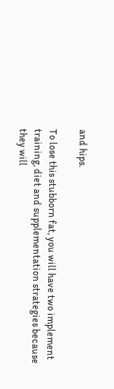and hips.

To lose this stubborn fat, you will have two implement training, diet and supplementation strategies because they will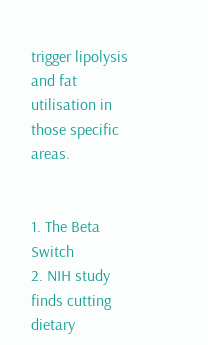trigger lipolysis and fat utilisation in those specific areas.


1. The Beta Switch
2. NIH study finds cutting dietary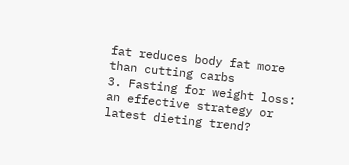fat reduces body fat more than cutting carbs
3. Fasting for weight loss: an effective strategy or latest dieting trend?